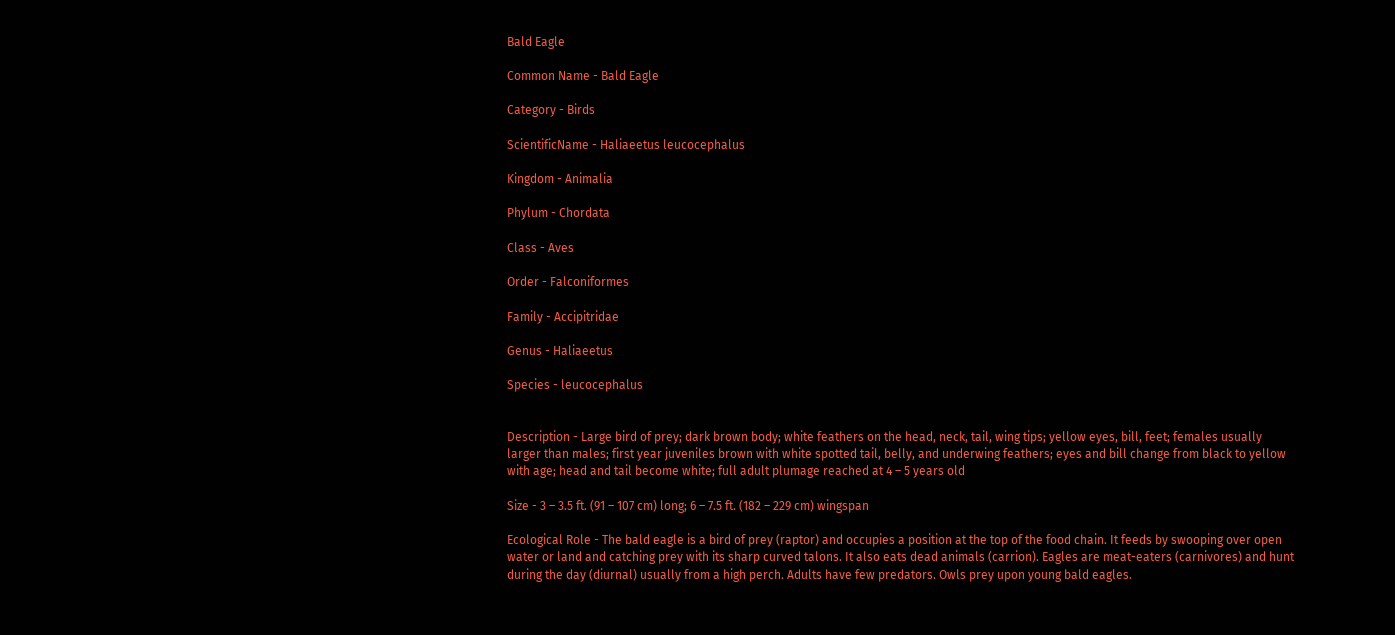Bald Eagle

Common Name - Bald Eagle

Category - Birds

ScientificName - Haliaeetus leucocephalus

Kingdom - Animalia

Phylum - Chordata

Class - Aves

Order - Falconiformes

Family - Accipitridae

Genus - Haliaeetus

Species - leucocephalus


Description - Large bird of prey; dark brown body; white feathers on the head, neck, tail, wing tips; yellow eyes, bill, feet; females usually larger than males; first year juveniles brown with white spotted tail, belly, and underwing feathers; eyes and bill change from black to yellow with age; head and tail become white; full adult plumage reached at 4 – 5 years old

Size - 3 – 3.5 ft. (91 – 107 cm) long; 6 – 7.5 ft. (182 – 229 cm) wingspan

Ecological Role - The bald eagle is a bird of prey (raptor) and occupies a position at the top of the food chain. It feeds by swooping over open water or land and catching prey with its sharp curved talons. It also eats dead animals (carrion). Eagles are meat-eaters (carnivores) and hunt during the day (diurnal) usually from a high perch. Adults have few predators. Owls prey upon young bald eagles.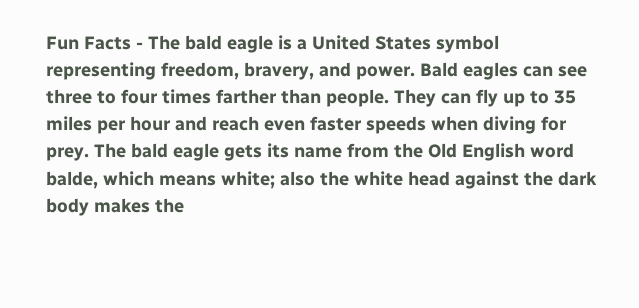Fun Facts - The bald eagle is a United States symbol representing freedom, bravery, and power. Bald eagles can see three to four times farther than people. They can fly up to 35 miles per hour and reach even faster speeds when diving for prey. The bald eagle gets its name from the Old English word balde, which means white; also the white head against the dark body makes the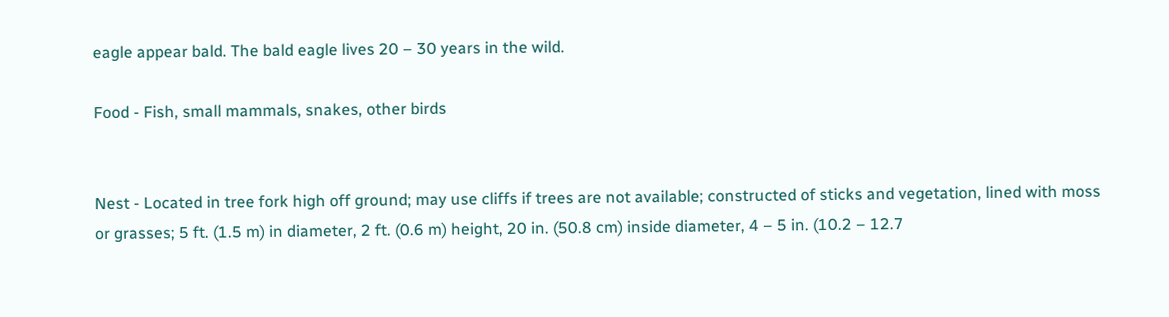eagle appear bald. The bald eagle lives 20 – 30 years in the wild.

Food - Fish, small mammals, snakes, other birds


Nest - Located in tree fork high off ground; may use cliffs if trees are not available; constructed of sticks and vegetation, lined with moss or grasses; 5 ft. (1.5 m) in diameter, 2 ft. (0.6 m) height, 20 in. (50.8 cm) inside diameter, 4 – 5 in. (10.2 – 12.7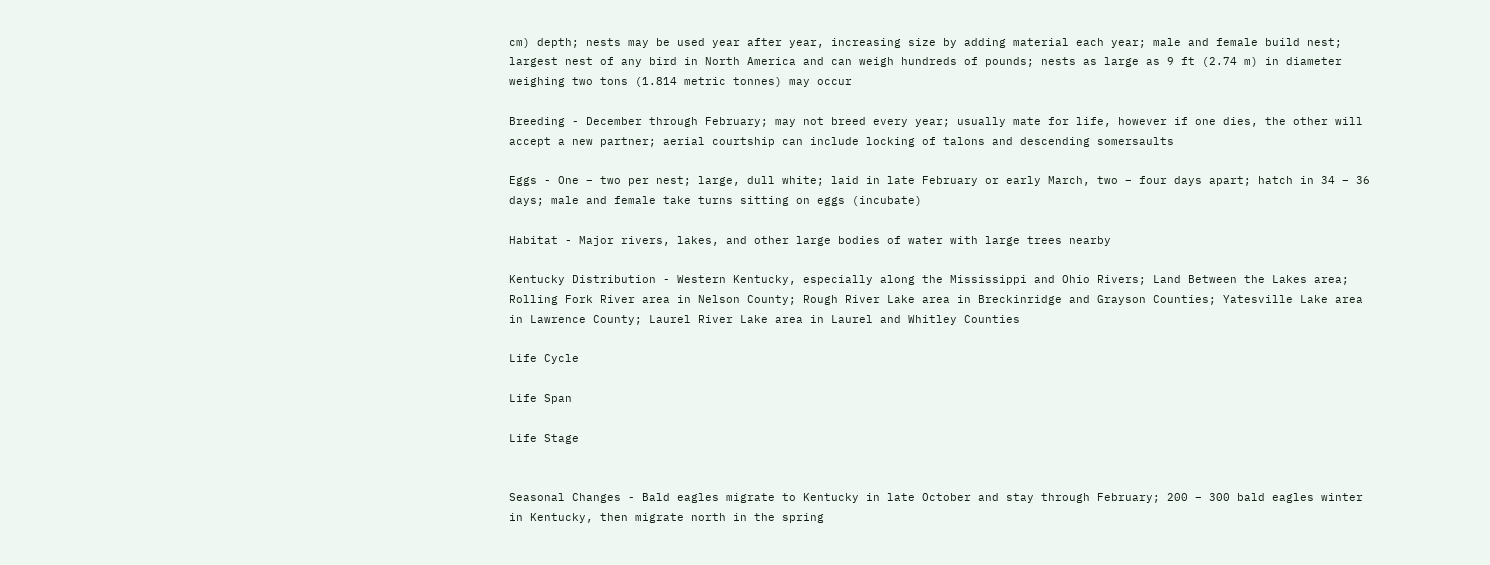cm) depth; nests may be used year after year, increasing size by adding material each year; male and female build nest; largest nest of any bird in North America and can weigh hundreds of pounds; nests as large as 9 ft (2.74 m) in diameter weighing two tons (1.814 metric tonnes) may occur

Breeding - December through February; may not breed every year; usually mate for life, however if one dies, the other will accept a new partner; aerial courtship can include locking of talons and descending somersaults

Eggs - One – two per nest; large, dull white; laid in late February or early March, two – four days apart; hatch in 34 – 36 days; male and female take turns sitting on eggs (incubate)

Habitat - Major rivers, lakes, and other large bodies of water with large trees nearby

Kentucky Distribution - Western Kentucky, especially along the Mississippi and Ohio Rivers; Land Between the Lakes area; Rolling Fork River area in Nelson County; Rough River Lake area in Breckinridge and Grayson Counties; Yatesville Lake area in Lawrence County; Laurel River Lake area in Laurel and Whitley Counties

Life Cycle

Life Span

Life Stage


Seasonal Changes - Bald eagles migrate to Kentucky in late October and stay through February; 200 – 300 bald eagles winter in Kentucky, then migrate north in the spring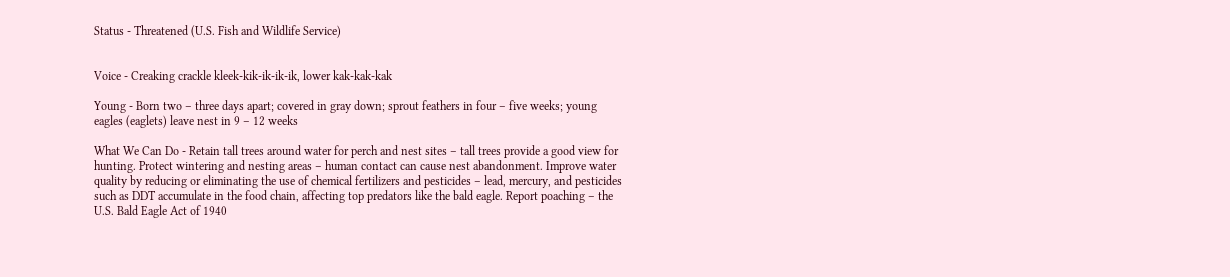Status - Threatened (U.S. Fish and Wildlife Service)


Voice - Creaking crackle kleek-kik-ik-ik-ik, lower kak-kak-kak

Young - Born two – three days apart; covered in gray down; sprout feathers in four – five weeks; young eagles (eaglets) leave nest in 9 – 12 weeks

What We Can Do - Retain tall trees around water for perch and nest sites – tall trees provide a good view for hunting. Protect wintering and nesting areas – human contact can cause nest abandonment. Improve water quality by reducing or eliminating the use of chemical fertilizers and pesticides – lead, mercury, and pesticides such as DDT accumulate in the food chain, affecting top predators like the bald eagle. Report poaching – the U.S. Bald Eagle Act of 1940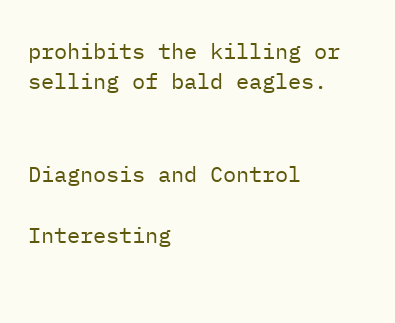prohibits the killing or selling of bald eagles.


Diagnosis and Control

Interesting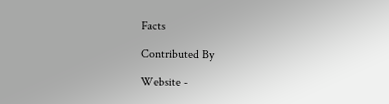Facts

Contributed By

Website -